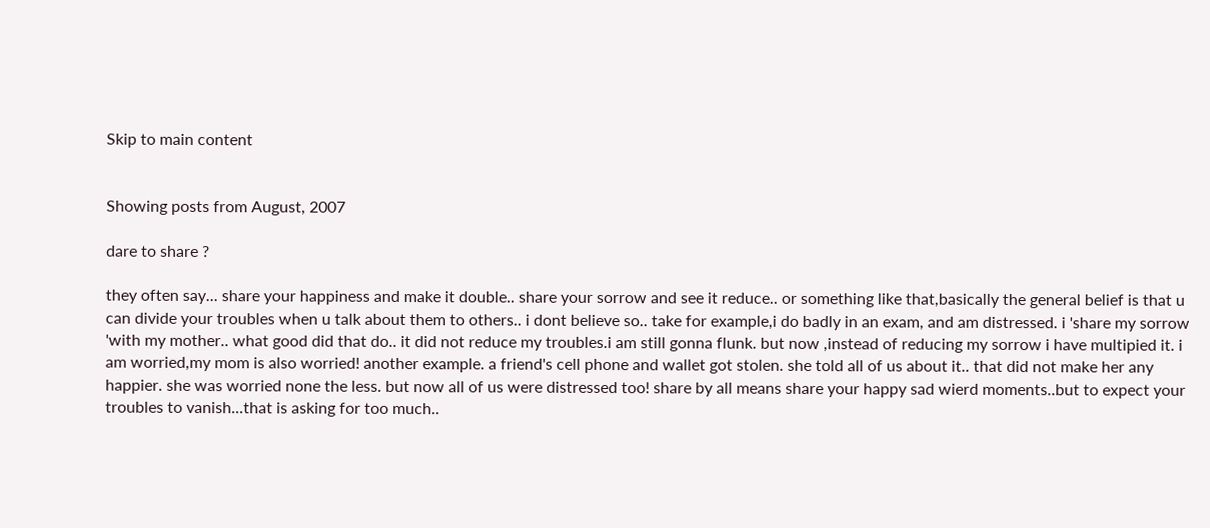Skip to main content


Showing posts from August, 2007

dare to share ?

they often say... share your happiness and make it double.. share your sorrow and see it reduce.. or something like that,basically the general belief is that u can divide your troubles when u talk about them to others.. i dont believe so.. take for example,i do badly in an exam, and am distressed. i 'share my sorrow 'with my mother.. what good did that do.. it did not reduce my troubles.i am still gonna flunk. but now ,instead of reducing my sorrow i have multipied it. i am worried,my mom is also worried! another example. a friend's cell phone and wallet got stolen. she told all of us about it.. that did not make her any happier. she was worried none the less. but now all of us were distressed too! share by all means share your happy sad wierd moments..but to expect your troubles to vanish...that is asking for too much..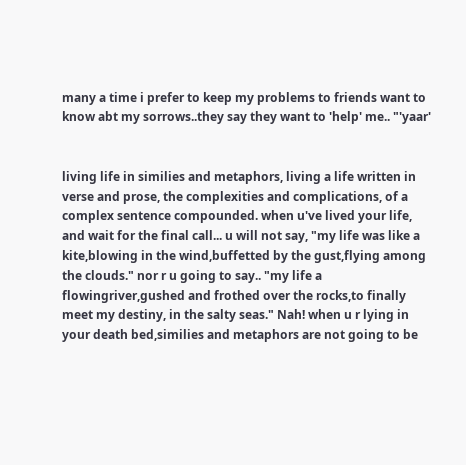many a time i prefer to keep my problems to friends want to know abt my sorrows..they say they want to 'help' me.. "'yaar'


living life in similies and metaphors, living a life written in verse and prose, the complexities and complications, of a complex sentence compounded. when u've lived your life, and wait for the final call... u will not say, "my life was like a kite,blowing in the wind,buffetted by the gust,flying among the clouds." nor r u going to say.. "my life a flowingriver,gushed and frothed over the rocks,to finally meet my destiny, in the salty seas." Nah! when u r lying in your death bed,similies and metaphors are not going to be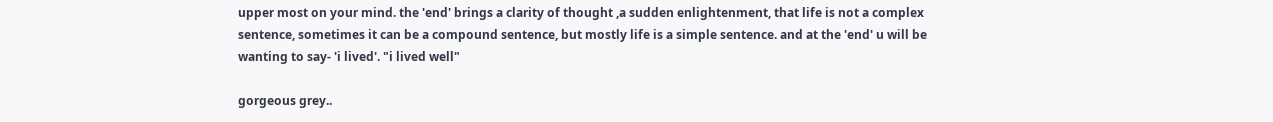upper most on your mind. the 'end' brings a clarity of thought ,a sudden enlightenment, that life is not a complex sentence, sometimes it can be a compound sentence, but mostly life is a simple sentence. and at the 'end' u will be wanting to say- 'i lived'. "i lived well"

gorgeous grey..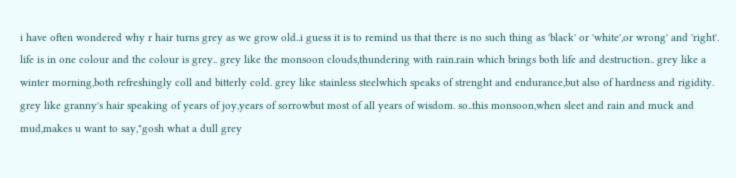i have often wondered why r hair turns grey as we grow old..i guess it is to remind us that there is no such thing as 'black' or 'white',or wrong' and 'right'. life is in one colour and the colour is grey.. grey like the monsoon clouds,thundering with rain.rain which brings both life and destruction.. grey like a winter morning,both refreshingly coll and bitterly cold. grey like stainless steelwhich speaks of strenght and endurance,but also of hardness and rigidity. grey like granny's hair speaking of years of joy,years of sorrowbut most of all years of wisdom. so..this monsoon,when sleet and rain and muck and mud,makes u want to say,"gosh what a dull grey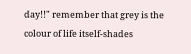day!!" remember that grey is the colour of life itself-shades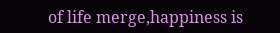of life merge,happiness is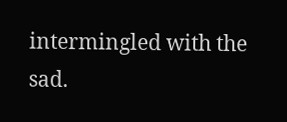intermingled with the sad.